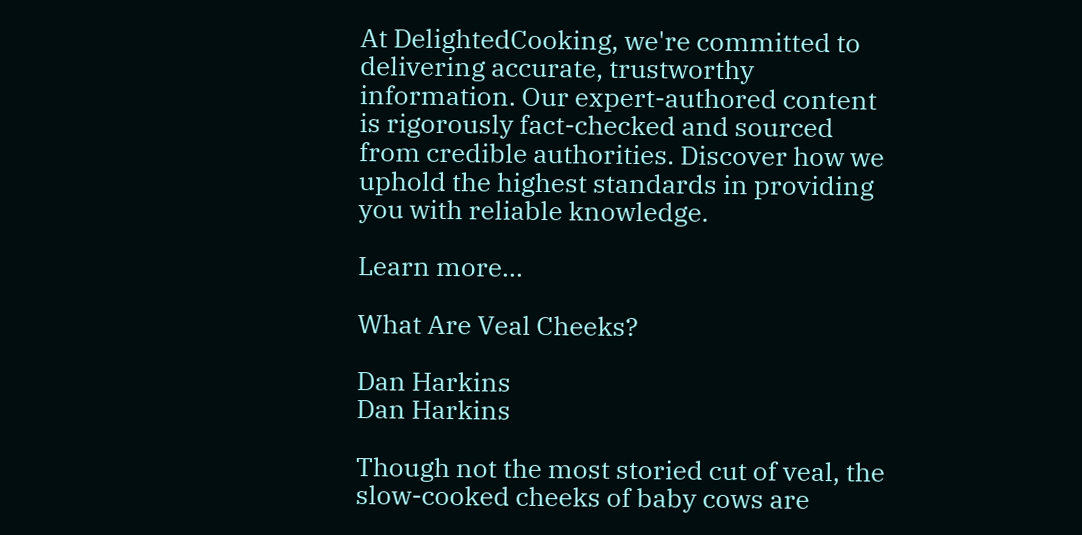At DelightedCooking, we're committed to delivering accurate, trustworthy information. Our expert-authored content is rigorously fact-checked and sourced from credible authorities. Discover how we uphold the highest standards in providing you with reliable knowledge.

Learn more...

What Are Veal Cheeks?

Dan Harkins
Dan Harkins

Though not the most storied cut of veal, the slow-cooked cheeks of baby cows are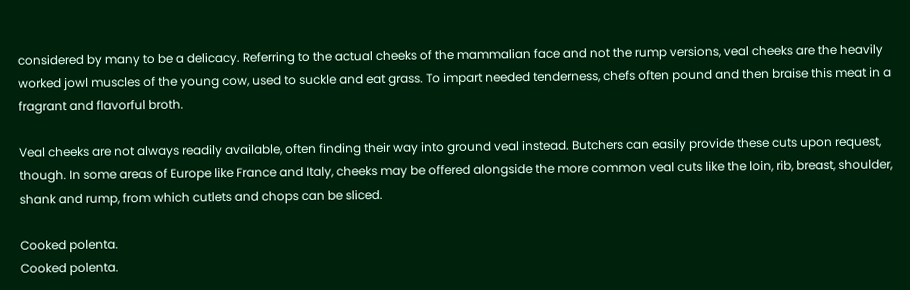considered by many to be a delicacy. Referring to the actual cheeks of the mammalian face and not the rump versions, veal cheeks are the heavily worked jowl muscles of the young cow, used to suckle and eat grass. To impart needed tenderness, chefs often pound and then braise this meat in a fragrant and flavorful broth.

Veal cheeks are not always readily available, often finding their way into ground veal instead. Butchers can easily provide these cuts upon request, though. In some areas of Europe like France and Italy, cheeks may be offered alongside the more common veal cuts like the loin, rib, breast, shoulder, shank and rump, from which cutlets and chops can be sliced.

Cooked polenta.
Cooked polenta.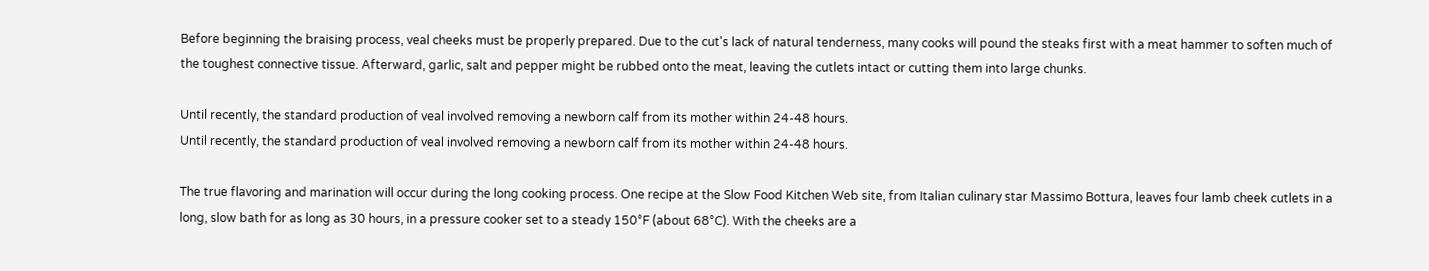Before beginning the braising process, veal cheeks must be properly prepared. Due to the cut's lack of natural tenderness, many cooks will pound the steaks first with a meat hammer to soften much of the toughest connective tissue. Afterward, garlic, salt and pepper might be rubbed onto the meat, leaving the cutlets intact or cutting them into large chunks.

Until recently, the standard production of veal involved removing a newborn calf from its mother within 24-48 hours.
Until recently, the standard production of veal involved removing a newborn calf from its mother within 24-48 hours.

The true flavoring and marination will occur during the long cooking process. One recipe at the Slow Food Kitchen Web site, from Italian culinary star Massimo Bottura, leaves four lamb cheek cutlets in a long, slow bath for as long as 30 hours, in a pressure cooker set to a steady 150°F (about 68°C). With the cheeks are a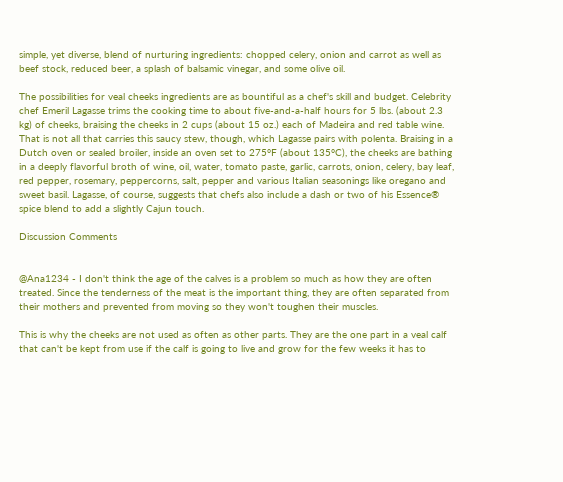simple, yet diverse, blend of nurturing ingredients: chopped celery, onion and carrot as well as beef stock, reduced beer, a splash of balsamic vinegar, and some olive oil.

The possibilities for veal cheeks ingredients are as bountiful as a chef's skill and budget. Celebrity chef Emeril Lagasse trims the cooking time to about five-and-a-half hours for 5 lbs. (about 2.3 kg) of cheeks, braising the cheeks in 2 cups (about 15 oz.) each of Madeira and red table wine. That is not all that carries this saucy stew, though, which Lagasse pairs with polenta. Braising in a Dutch oven or sealed broiler, inside an oven set to 275°F (about 135°C), the cheeks are bathing in a deeply flavorful broth of wine, oil, water, tomato paste, garlic, carrots, onion, celery, bay leaf, red pepper, rosemary, peppercorns, salt, pepper and various Italian seasonings like oregano and sweet basil. Lagasse, of course, suggests that chefs also include a dash or two of his Essence® spice blend to add a slightly Cajun touch.

Discussion Comments


@Ana1234 - I don't think the age of the calves is a problem so much as how they are often treated. Since the tenderness of the meat is the important thing, they are often separated from their mothers and prevented from moving so they won't toughen their muscles.

This is why the cheeks are not used as often as other parts. They are the one part in a veal calf that can't be kept from use if the calf is going to live and grow for the few weeks it has to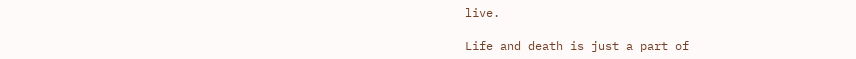live.

Life and death is just a part of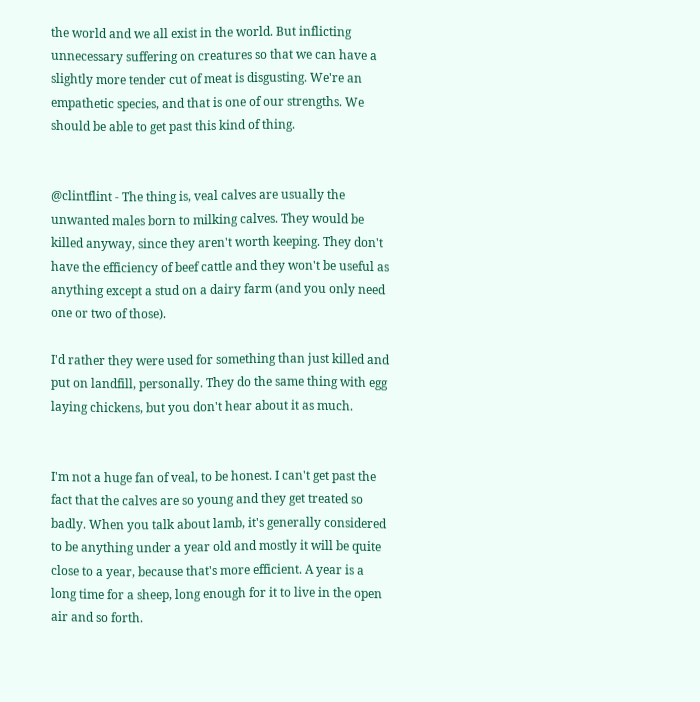the world and we all exist in the world. But inflicting unnecessary suffering on creatures so that we can have a slightly more tender cut of meat is disgusting. We're an empathetic species, and that is one of our strengths. We should be able to get past this kind of thing.


@clintflint - The thing is, veal calves are usually the unwanted males born to milking calves. They would be killed anyway, since they aren't worth keeping. They don't have the efficiency of beef cattle and they won't be useful as anything except a stud on a dairy farm (and you only need one or two of those).

I'd rather they were used for something than just killed and put on landfill, personally. They do the same thing with egg laying chickens, but you don't hear about it as much.


I'm not a huge fan of veal, to be honest. I can't get past the fact that the calves are so young and they get treated so badly. When you talk about lamb, it's generally considered to be anything under a year old and mostly it will be quite close to a year, because that's more efficient. A year is a long time for a sheep, long enough for it to live in the open air and so forth.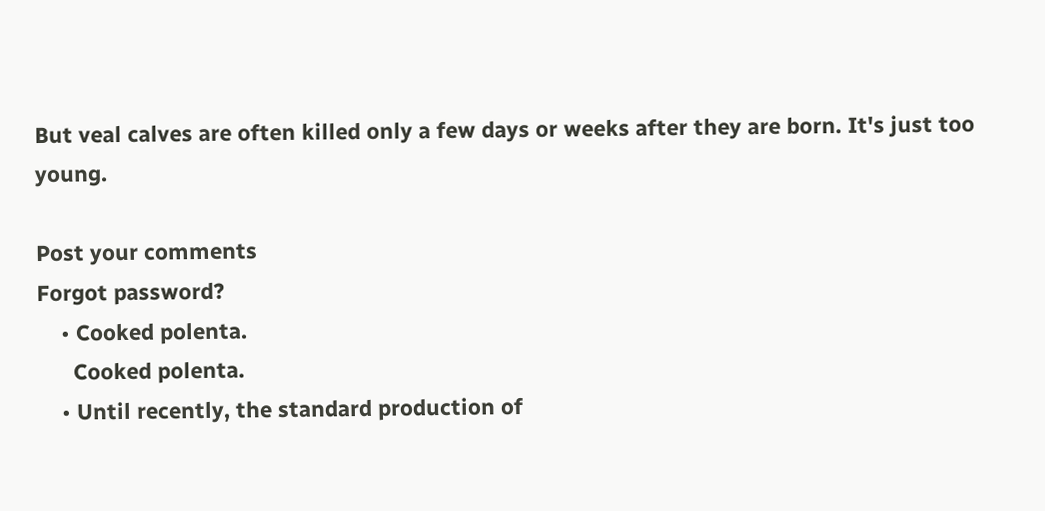But veal calves are often killed only a few days or weeks after they are born. It's just too young.

Post your comments
Forgot password?
    • Cooked polenta.
      Cooked polenta.
    • Until recently, the standard production of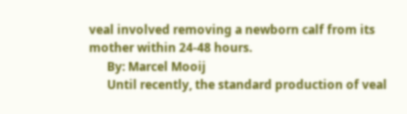veal involved removing a newborn calf from its mother within 24-48 hours.
      By: Marcel Mooij
      Until recently, the standard production of veal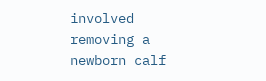involved removing a newborn calf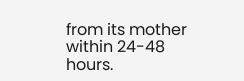from its mother within 24-48 hours.